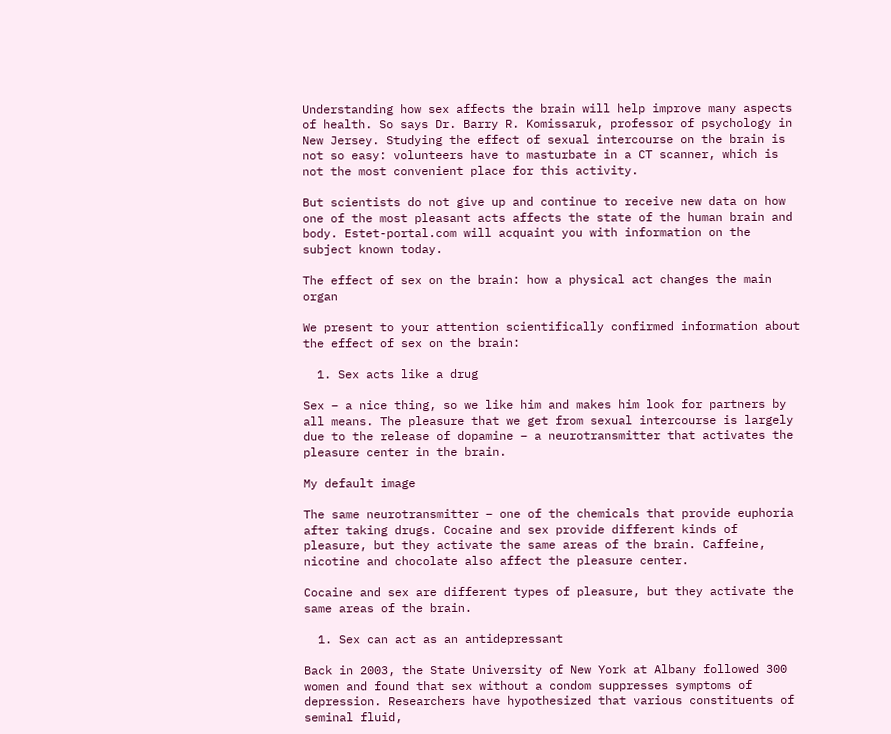Understanding how sex affects the brain will help improve many aspects of health. So says Dr. Barry R. Komissaruk, professor of psychology in New Jersey. Studying the effect of sexual intercourse on the brain is not so easy: volunteers have to masturbate in a CT scanner, which is not the most convenient place for this activity.

But scientists do not give up and continue to receive new data on how one of the most pleasant acts affects the state of the human brain and body. Estet-portal.com will acquaint you with information on the subject known today.

The effect of sex on the brain: how a physical act changes the main organ

We present to your attention scientifically confirmed information about the effect of sex on the brain:

  1. Sex acts like a drug

Sex – a nice thing, so we like him and makes him look for partners by all means. The pleasure that we get from sexual intercourse is largely due to the release of dopamine – a neurotransmitter that activates the pleasure center in the brain.

My default image

The same neurotransmitter – one of the chemicals that provide euphoria after taking drugs. Cocaine and sex provide different kinds of pleasure, but they activate the same areas of the brain. Caffeine, nicotine and chocolate also affect the pleasure center.

Cocaine and sex are different types of pleasure, but they activate the same areas of the brain.

  1. Sex can act as an antidepressant

Back in 2003, the State University of New York at Albany followed 300 women and found that sex without a condom suppresses symptoms of depression. Researchers have hypothesized that various constituents of seminal fluid,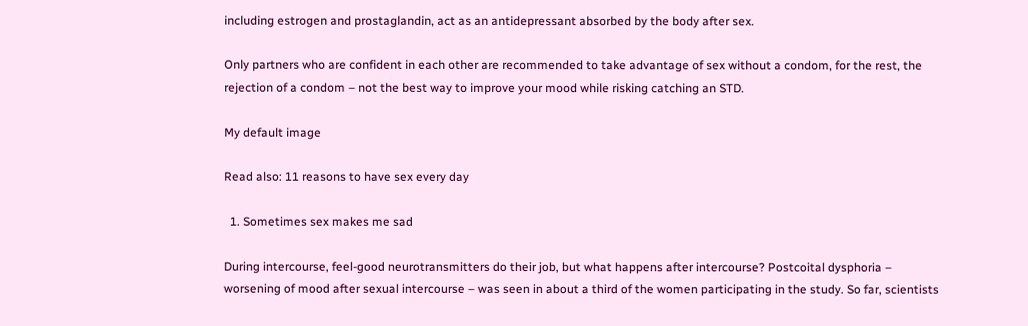including estrogen and prostaglandin, act as an antidepressant absorbed by the body after sex.

Only partners who are confident in each other are recommended to take advantage of sex without a condom, for the rest, the rejection of a condom – not the best way to improve your mood while risking catching an STD.

My default image

Read also: 11 reasons to have sex every day

  1. Sometimes sex makes me sad

During intercourse, feel-good neurotransmitters do their job, but what happens after intercourse? Postcoital dysphoria – worsening of mood after sexual intercourse – was seen in about a third of the women participating in the study. So far, scientists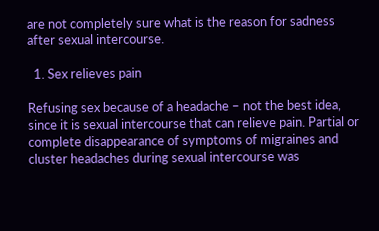are not completely sure what is the reason for sadness after sexual intercourse.

  1. Sex relieves pain

Refusing sex because of a headache – not the best idea, since it is sexual intercourse that can relieve pain. Partial or complete disappearance of symptoms of migraines and cluster headaches during sexual intercourse was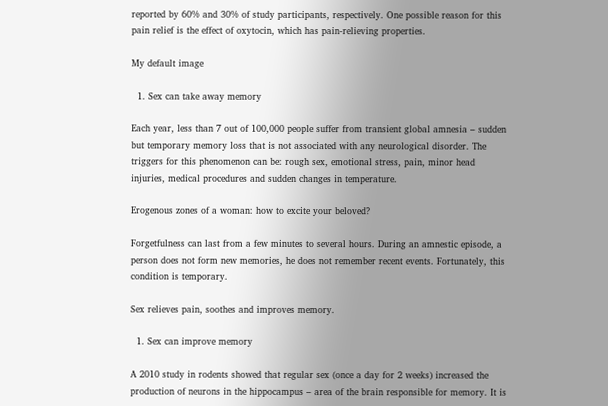reported by 60% and 30% of study participants, respectively. One possible reason for this pain relief is the effect of oxytocin, which has pain-relieving properties.

My default image

  1. Sex can take away memory

Each year, less than 7 out of 100,000 people suffer from transient global amnesia – sudden but temporary memory loss that is not associated with any neurological disorder. The triggers for this phenomenon can be: rough sex, emotional stress, pain, minor head injuries, medical procedures and sudden changes in temperature.

Erogenous zones of a woman: how to excite your beloved?

Forgetfulness can last from a few minutes to several hours. During an amnestic episode, a person does not form new memories, he does not remember recent events. Fortunately, this condition is temporary.

Sex relieves pain, soothes and improves memory.

  1. Sex can improve memory

A 2010 study in rodents showed that regular sex (once a day for 2 weeks) increased the production of neurons in the hippocampus – area of the brain responsible for memory. It is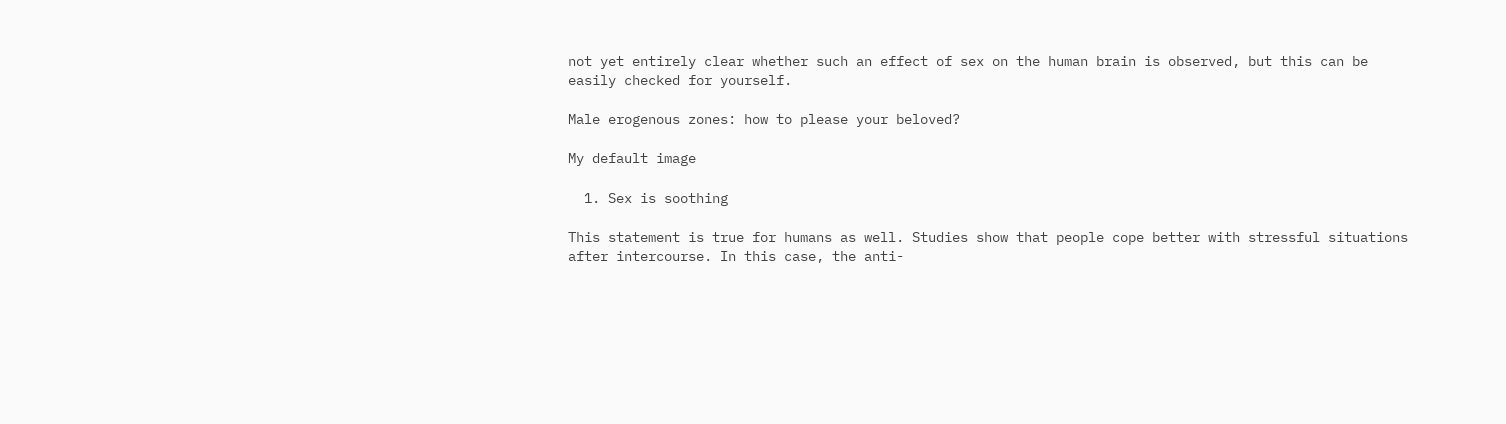not yet entirely clear whether such an effect of sex on the human brain is observed, but this can be easily checked for yourself.

Male erogenous zones: how to please your beloved?

My default image

  1. Sex is soothing

This statement is true for humans as well. Studies show that people cope better with stressful situations after intercourse. In this case, the anti-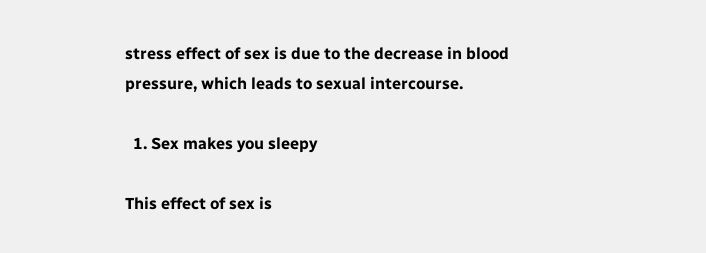stress effect of sex is due to the decrease in blood pressure, which leads to sexual intercourse.

  1. Sex makes you sleepy

This effect of sex is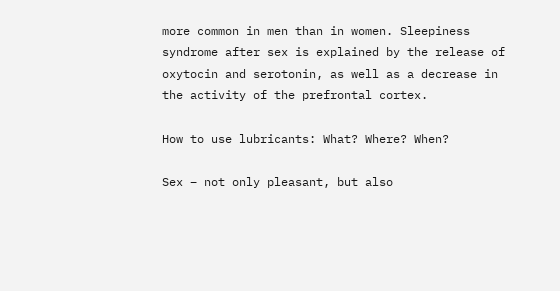more common in men than in women. Sleepiness syndrome after sex is explained by the release of oxytocin and serotonin, as well as a decrease in the activity of the prefrontal cortex.

How to use lubricants: What? Where? When?

Sex – not only pleasant, but also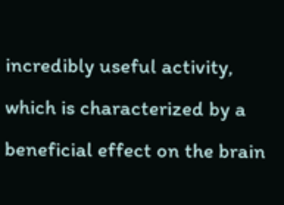incredibly useful activity, which is characterized by a beneficial effect on the brain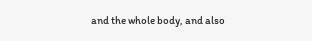and the whole body, and also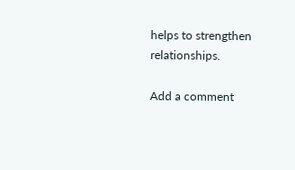helps to strengthen relationships.

Add a comment